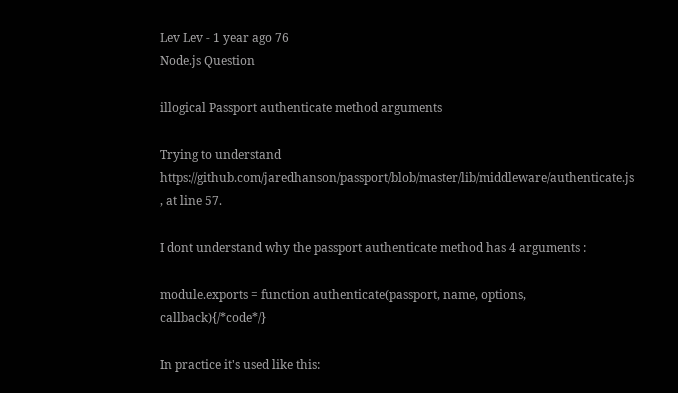Lev Lev - 1 year ago 76
Node.js Question

illogical Passport authenticate method arguments

Trying to understand
https://github.com/jaredhanson/passport/blob/master/lib/middleware/authenticate.js , at line 57.

I dont understand why the passport authenticate method has 4 arguments :

module.exports = function authenticate(passport, name, options, callback){/*code*/}

In practice it's used like this: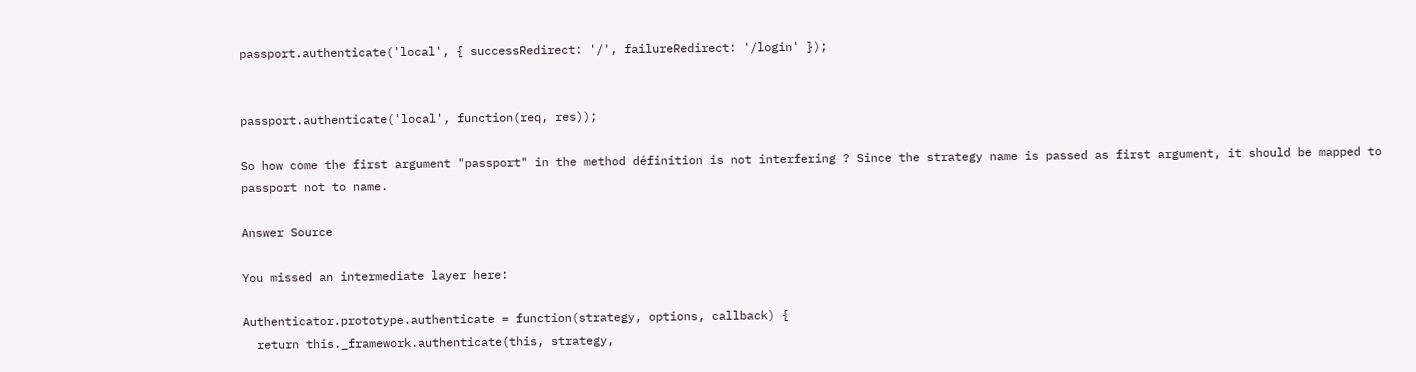passport.authenticate('local', { successRedirect: '/', failureRedirect: '/login' });


passport.authenticate('local', function(req, res));

So how come the first argument "passport" in the method définition is not interfering ? Since the strategy name is passed as first argument, it should be mapped to passport not to name.

Answer Source

You missed an intermediate layer here:

Authenticator.prototype.authenticate = function(strategy, options, callback) {
  return this._framework.authenticate(this, strategy,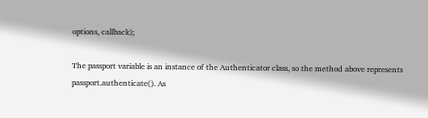options, callback);

The passport variable is an instance of the Authenticator class, so the method above represents passport.authenticate(). As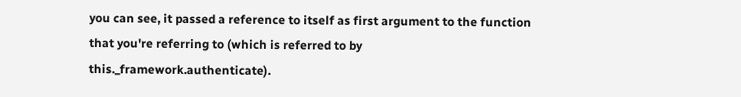you can see, it passed a reference to itself as first argument to the function that you're referring to (which is referred to by this._framework.authenticate).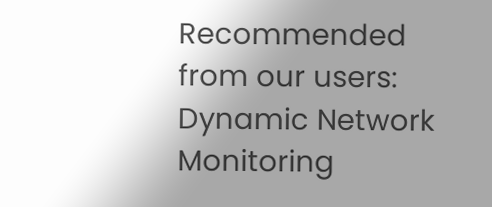Recommended from our users: Dynamic Network Monitoring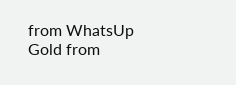from WhatsUp Gold from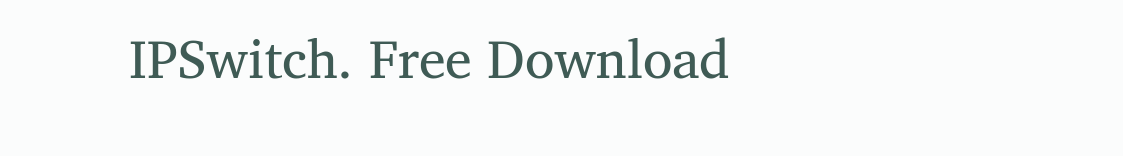IPSwitch. Free Download